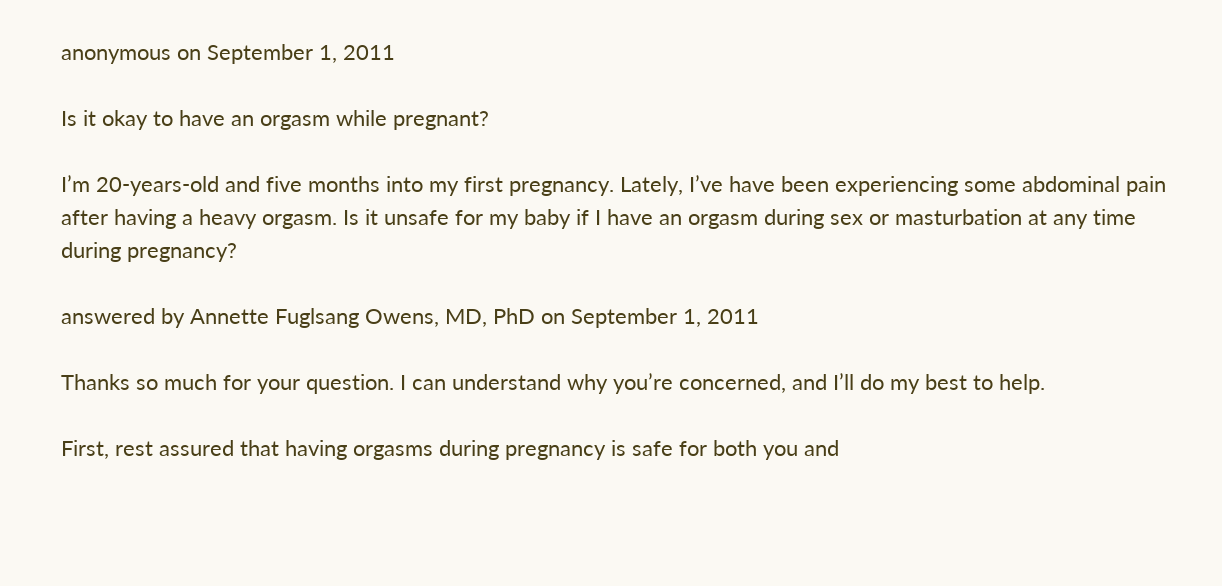anonymous on September 1, 2011

Is it okay to have an orgasm while pregnant?

I’m 20-years-old and five months into my first pregnancy. Lately, I’ve have been experiencing some abdominal pain after having a heavy orgasm. Is it unsafe for my baby if I have an orgasm during sex or masturbation at any time during pregnancy?

answered by Annette Fuglsang Owens, MD, PhD on September 1, 2011

Thanks so much for your question. I can understand why you’re concerned, and I’ll do my best to help.

First, rest assured that having orgasms during pregnancy is safe for both you and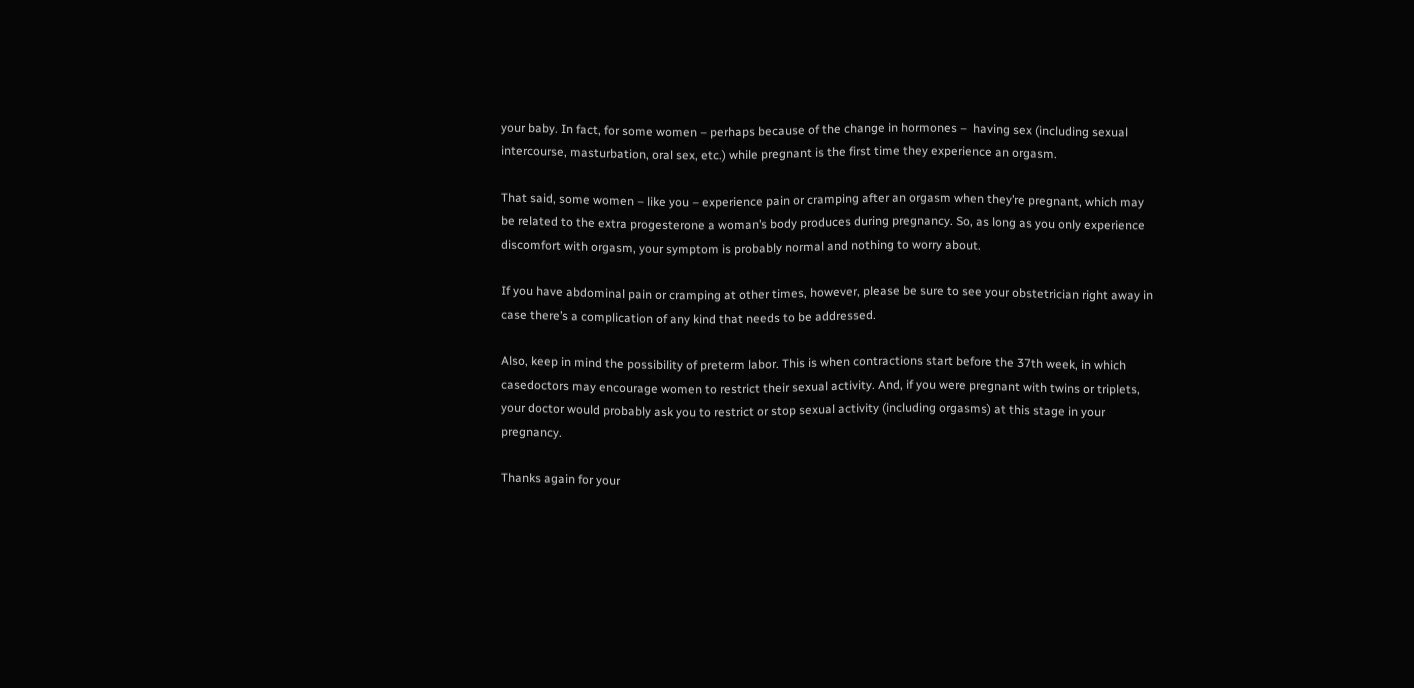your baby. In fact, for some women – perhaps because of the change in hormones –  having sex (including sexual intercourse, masturbation, oral sex, etc.) while pregnant is the first time they experience an orgasm.

That said, some women – like you – experience pain or cramping after an orgasm when they’re pregnant, which may be related to the extra progesterone a woman’s body produces during pregnancy. So, as long as you only experience discomfort with orgasm, your symptom is probably normal and nothing to worry about.

If you have abdominal pain or cramping at other times, however, please be sure to see your obstetrician right away in case there’s a complication of any kind that needs to be addressed.

Also, keep in mind the possibility of preterm labor. This is when contractions start before the 37th week, in which casedoctors may encourage women to restrict their sexual activity. And, if you were pregnant with twins or triplets, your doctor would probably ask you to restrict or stop sexual activity (including orgasms) at this stage in your pregnancy.

Thanks again for your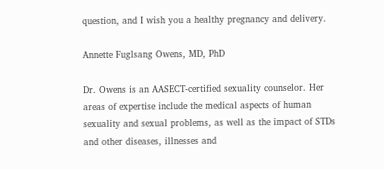question, and I wish you a healthy pregnancy and delivery.

Annette Fuglsang Owens, MD, PhD

Dr. Owens is an AASECT-certified sexuality counselor. Her areas of expertise include the medical aspects of human sexuality and sexual problems, as well as the impact of STDs  and other diseases, illnesses and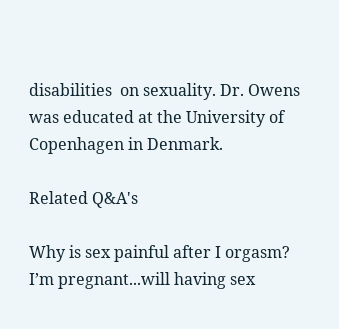disabilities  on sexuality. Dr. Owens was educated at the University of Copenhagen in Denmark.

Related Q&A's

Why is sex painful after I orgasm?
I’m pregnant...will having sex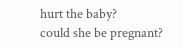hurt the baby?
could she be pregnant?